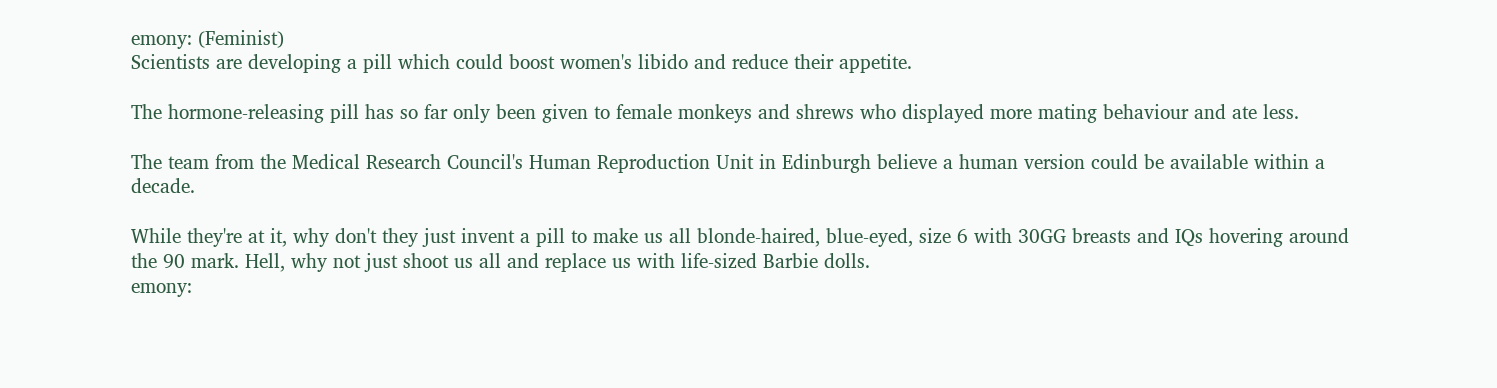emony: (Feminist)
Scientists are developing a pill which could boost women's libido and reduce their appetite.

The hormone-releasing pill has so far only been given to female monkeys and shrews who displayed more mating behaviour and ate less.

The team from the Medical Research Council's Human Reproduction Unit in Edinburgh believe a human version could be available within a decade.

While they're at it, why don't they just invent a pill to make us all blonde-haired, blue-eyed, size 6 with 30GG breasts and IQs hovering around the 90 mark. Hell, why not just shoot us all and replace us with life-sized Barbie dolls.
emony: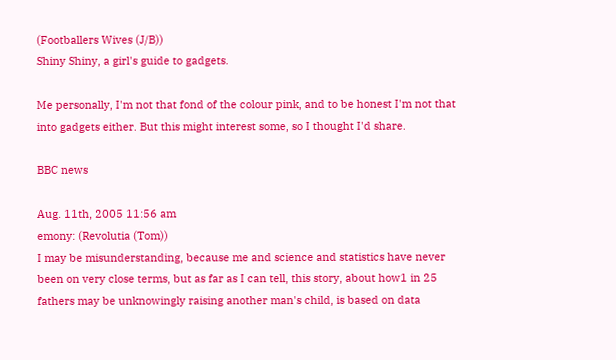(Footballers Wives (J/B))
Shiny Shiny, a girl's guide to gadgets.

Me personally, I'm not that fond of the colour pink, and to be honest I'm not that into gadgets either. But this might interest some, so I thought I'd share.

BBC news

Aug. 11th, 2005 11:56 am
emony: (Revolutia (Tom))
I may be misunderstanding, because me and science and statistics have never been on very close terms, but as far as I can tell, this story, about how1 in 25 fathers may be unknowingly raising another man's child, is based on data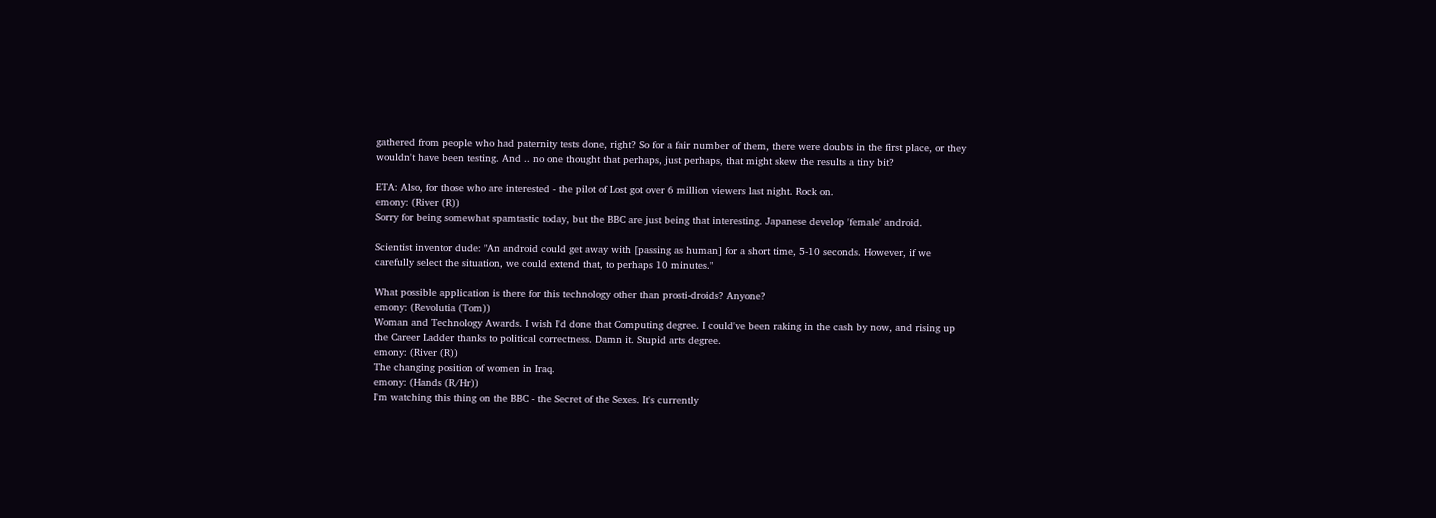gathered from people who had paternity tests done, right? So for a fair number of them, there were doubts in the first place, or they wouldn't have been testing. And .. no one thought that perhaps, just perhaps, that might skew the results a tiny bit?

ETA: Also, for those who are interested - the pilot of Lost got over 6 million viewers last night. Rock on.
emony: (River (R))
Sorry for being somewhat spamtastic today, but the BBC are just being that interesting. Japanese develop 'female' android.

Scientist inventor dude: "An android could get away with [passing as human] for a short time, 5-10 seconds. However, if we carefully select the situation, we could extend that, to perhaps 10 minutes."

What possible application is there for this technology other than prosti-droids? Anyone?
emony: (Revolutia (Tom))
Woman and Technology Awards. I wish I'd done that Computing degree. I could've been raking in the cash by now, and rising up the Career Ladder thanks to political correctness. Damn it. Stupid arts degree.
emony: (River (R))
The changing position of women in Iraq.
emony: (Hands (R/Hr))
I'm watching this thing on the BBC - the Secret of the Sexes. It's currently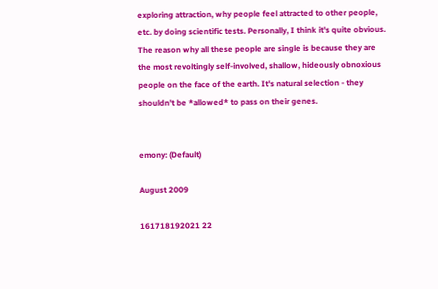exploring attraction, why people feel attracted to other people, etc. by doing scientific tests. Personally, I think it's quite obvious. The reason why all these people are single is because they are the most revoltingly self-involved, shallow, hideously obnoxious people on the face of the earth. It's natural selection - they shouldn't be *allowed* to pass on their genes.


emony: (Default)

August 2009

161718192021 22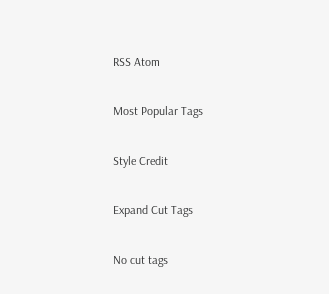RSS Atom

Most Popular Tags

Style Credit

Expand Cut Tags

No cut tags